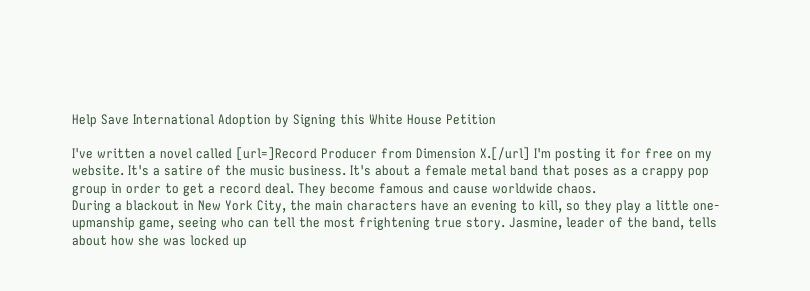Help Save International Adoption by Signing this White House Petition

I've written a novel called [url=]Record Producer from Dimension X.[/url] I'm posting it for free on my website. It's a satire of the music business. It's about a female metal band that poses as a crappy pop group in order to get a record deal. They become famous and cause worldwide chaos.
During a blackout in New York City, the main characters have an evening to kill, so they play a little one-upmanship game, seeing who can tell the most frightening true story. Jasmine, leader of the band, tells about how she was locked up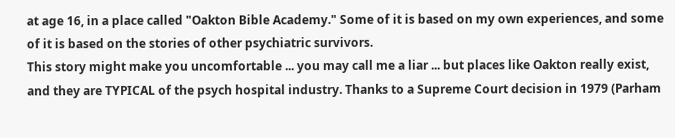at age 16, in a place called "Oakton Bible Academy." Some of it is based on my own experiences, and some of it is based on the stories of other psychiatric survivors.
This story might make you uncomfortable ... you may call me a liar ... but places like Oakton really exist, and they are TYPICAL of the psych hospital industry. Thanks to a Supreme Court decision in 1979 (Parham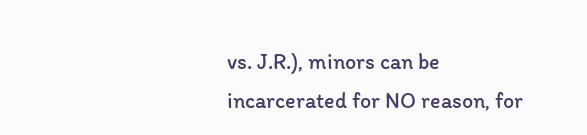vs. J.R.), minors can be incarcerated for NO reason, for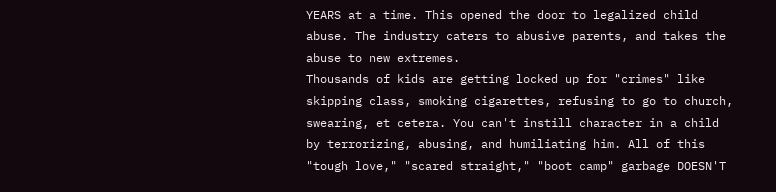YEARS at a time. This opened the door to legalized child abuse. The industry caters to abusive parents, and takes the abuse to new extremes.
Thousands of kids are getting locked up for "crimes" like skipping class, smoking cigarettes, refusing to go to church, swearing, et cetera. You can't instill character in a child by terrorizing, abusing, and humiliating him. All of this "tough love," "scared straight," "boot camp" garbage DOESN'T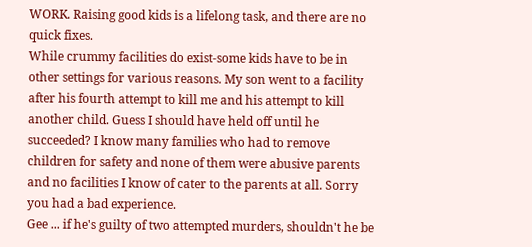WORK. Raising good kids is a lifelong task, and there are no quick fixes.
While crummy facilities do exist-some kids have to be in other settings for various reasons. My son went to a facility after his fourth attempt to kill me and his attempt to kill another child. Guess I should have held off until he succeeded? I know many families who had to remove children for safety and none of them were abusive parents and no facilities I know of cater to the parents at all. Sorry you had a bad experience.
Gee ... if he's guilty of two attempted murders, shouldn't he be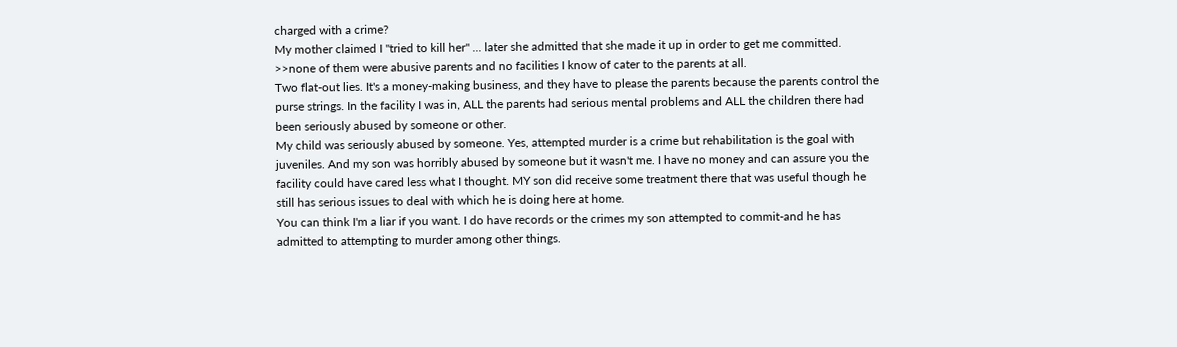charged with a crime?
My mother claimed I "tried to kill her" ... later she admitted that she made it up in order to get me committed.
>>none of them were abusive parents and no facilities I know of cater to the parents at all.
Two flat-out lies. It's a money-making business, and they have to please the parents because the parents control the purse strings. In the facility I was in, ALL the parents had serious mental problems and ALL the children there had been seriously abused by someone or other.
My child was seriously abused by someone. Yes, attempted murder is a crime but rehabilitation is the goal with juveniles. And my son was horribly abused by someone but it wasn't me. I have no money and can assure you the facility could have cared less what I thought. MY son did receive some treatment there that was useful though he still has serious issues to deal with which he is doing here at home.
You can think I'm a liar if you want. I do have records or the crimes my son attempted to commit-and he has admitted to attempting to murder among other things.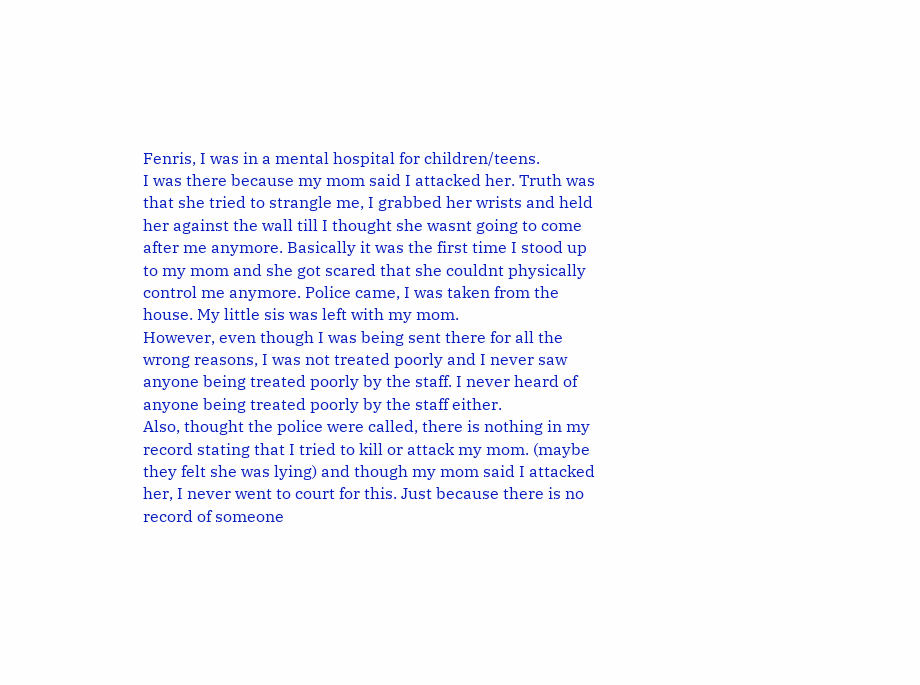Fenris, I was in a mental hospital for children/teens.
I was there because my mom said I attacked her. Truth was that she tried to strangle me, I grabbed her wrists and held her against the wall till I thought she wasnt going to come after me anymore. Basically it was the first time I stood up to my mom and she got scared that she couldnt physically control me anymore. Police came, I was taken from the house. My little sis was left with my mom.
However, even though I was being sent there for all the wrong reasons, I was not treated poorly and I never saw anyone being treated poorly by the staff. I never heard of anyone being treated poorly by the staff either.
Also, thought the police were called, there is nothing in my record stating that I tried to kill or attack my mom. (maybe they felt she was lying) and though my mom said I attacked her, I never went to court for this. Just because there is no record of someone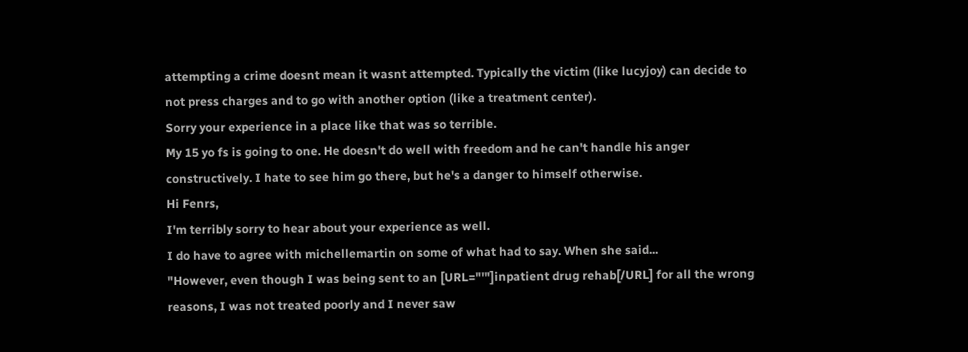attempting a crime doesnt mean it wasnt attempted. Typically the victim (like lucyjoy) can decide to not press charges and to go with another option (like a treatment center).
Sorry your experience in a place like that was so terrible.
My 15 yo fs is going to one. He doesn't do well with freedom and he can't handle his anger constructively. I hate to see him go there, but he's a danger to himself otherwise.
Hi Fenrs,
I'm terribly sorry to hear about your experience as well.
I do have to agree with michellemartin on some of what had to say. When she said...
"However, even though I was being sent to an [URL="'"]inpatient drug rehab[/URL] for all the wrong reasons, I was not treated poorly and I never saw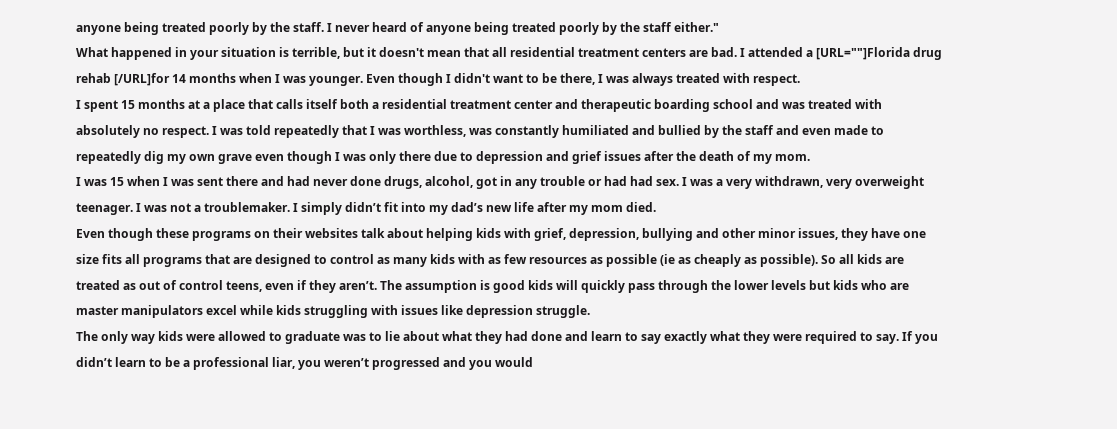anyone being treated poorly by the staff. I never heard of anyone being treated poorly by the staff either."
What happened in your situation is terrible, but it doesn't mean that all residential treatment centers are bad. I attended a [URL=""]Florida drug rehab [/URL]for 14 months when I was younger. Even though I didn't want to be there, I was always treated with respect.
I spent 15 months at a place that calls itself both a residential treatment center and therapeutic boarding school and was treated with absolutely no respect. I was told repeatedly that I was worthless, was constantly humiliated and bullied by the staff and even made to repeatedly dig my own grave even though I was only there due to depression and grief issues after the death of my mom.
I was 15 when I was sent there and had never done drugs, alcohol, got in any trouble or had had sex. I was a very withdrawn, very overweight teenager. I was not a troublemaker. I simply didn’t fit into my dad’s new life after my mom died.
Even though these programs on their websites talk about helping kids with grief, depression, bullying and other minor issues, they have one size fits all programs that are designed to control as many kids with as few resources as possible (ie as cheaply as possible). So all kids are treated as out of control teens, even if they aren’t. The assumption is good kids will quickly pass through the lower levels but kids who are master manipulators excel while kids struggling with issues like depression struggle.
The only way kids were allowed to graduate was to lie about what they had done and learn to say exactly what they were required to say. If you didn’t learn to be a professional liar, you weren’t progressed and you would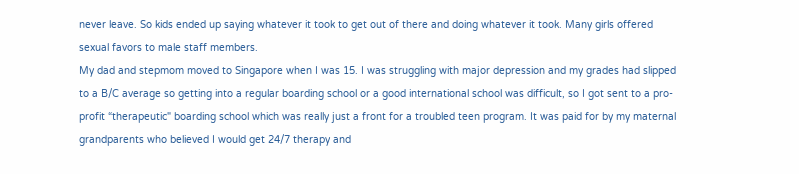never leave. So kids ended up saying whatever it took to get out of there and doing whatever it took. Many girls offered sexual favors to male staff members.
My dad and stepmom moved to Singapore when I was 15. I was struggling with major depression and my grades had slipped to a B/C average so getting into a regular boarding school or a good international school was difficult, so I got sent to a pro-profit “therapeutic" boarding school which was really just a front for a troubled teen program. It was paid for by my maternal grandparents who believed I would get 24/7 therapy and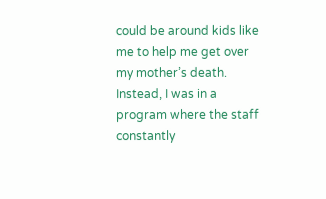could be around kids like me to help me get over my mother’s death. Instead, I was in a program where the staff constantly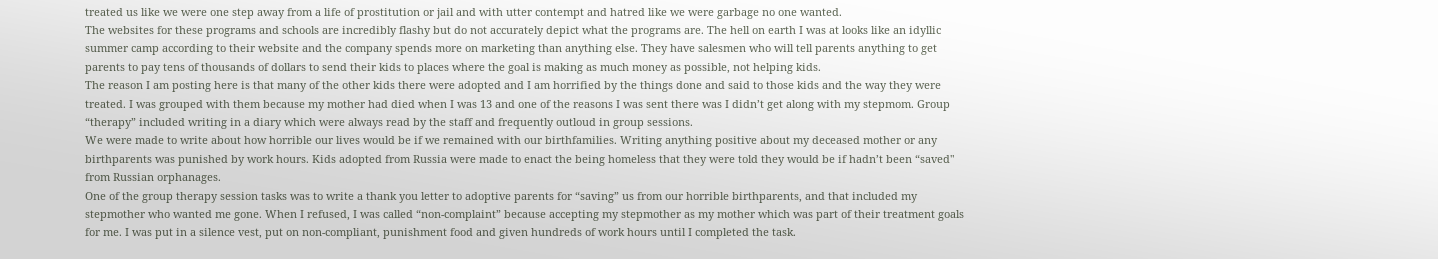treated us like we were one step away from a life of prostitution or jail and with utter contempt and hatred like we were garbage no one wanted.
The websites for these programs and schools are incredibly flashy but do not accurately depict what the programs are. The hell on earth I was at looks like an idyllic summer camp according to their website and the company spends more on marketing than anything else. They have salesmen who will tell parents anything to get parents to pay tens of thousands of dollars to send their kids to places where the goal is making as much money as possible, not helping kids.
The reason I am posting here is that many of the other kids there were adopted and I am horrified by the things done and said to those kids and the way they were treated. I was grouped with them because my mother had died when I was 13 and one of the reasons I was sent there was I didn’t get along with my stepmom. Group “therapy” included writing in a diary which were always read by the staff and frequently outloud in group sessions.
We were made to write about how horrible our lives would be if we remained with our birthfamilies. Writing anything positive about my deceased mother or any birthparents was punished by work hours. Kids adopted from Russia were made to enact the being homeless that they were told they would be if hadn’t been “saved" from Russian orphanages.
One of the group therapy session tasks was to write a thank you letter to adoptive parents for “saving” us from our horrible birthparents, and that included my stepmother who wanted me gone. When I refused, I was called “non-complaint” because accepting my stepmother as my mother which was part of their treatment goals for me. I was put in a silence vest, put on non-compliant, punishment food and given hundreds of work hours until I completed the task.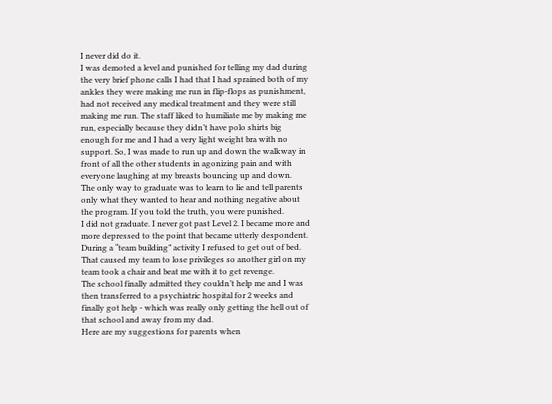I never did do it.
I was demoted a level and punished for telling my dad during the very brief phone calls I had that I had sprained both of my ankles they were making me run in flip-flops as punishment, had not received any medical treatment and they were still making me run. The staff liked to humiliate me by making me run, especially because they didn’t have polo shirts big enough for me and I had a very light weight bra with no support. So, I was made to run up and down the walkway in front of all the other students in agonizing pain and with everyone laughing at my breasts bouncing up and down.
The only way to graduate was to learn to lie and tell parents only what they wanted to hear and nothing negative about the program. If you told the truth, you were punished.
I did not graduate. I never got past Level 2. I became more and more depressed to the point that became utterly despondent. During a “team building” activity I refused to get out of bed. That caused my team to lose privileges so another girl on my team took a chair and beat me with it to get revenge.
The school finally admitted they couldn’t help me and I was then transferred to a psychiatric hospital for 2 weeks and finally got help - which was really only getting the hell out of that school and away from my dad.
Here are my suggestions for parents when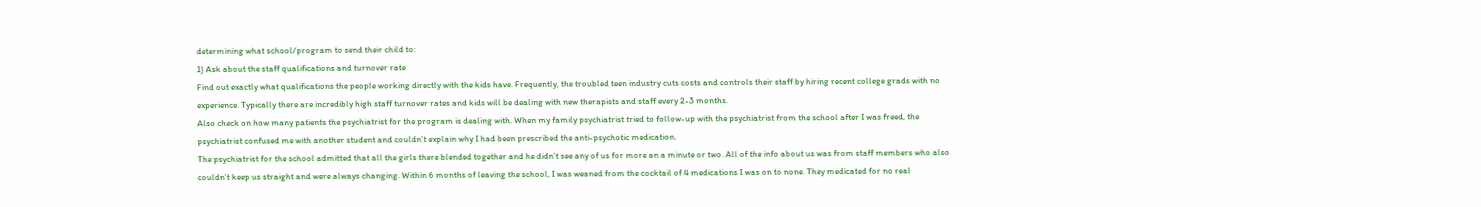determining what school/program to send their child to:
1) Ask about the staff qualifications and turnover rate
Find out exactly what qualifications the people working directly with the kids have. Frequently, the troubled teen industry cuts costs and controls their staff by hiring recent college grads with no experience. Typically there are incredibly high staff turnover rates and kids will be dealing with new therapists and staff every 2-3 months.
Also check on how many patients the psychiatrist for the program is dealing with. When my family psychiatrist tried to follow-up with the psychiatrist from the school after I was freed, the psychiatrist confused me with another student and couldn’t explain why I had been prescribed the anti-psychotic medication.
The psychiatrist for the school admitted that all the girls there blended together and he didn’t see any of us for more an a minute or two. All of the info about us was from staff members who also couldn’t keep us straight and were always changing. Within 6 months of leaving the school, I was weaned from the cocktail of 4 medications I was on to none. They medicated for no real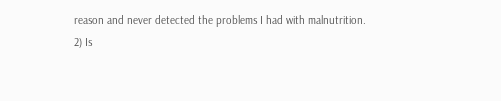reason and never detected the problems I had with malnutrition.
2) Is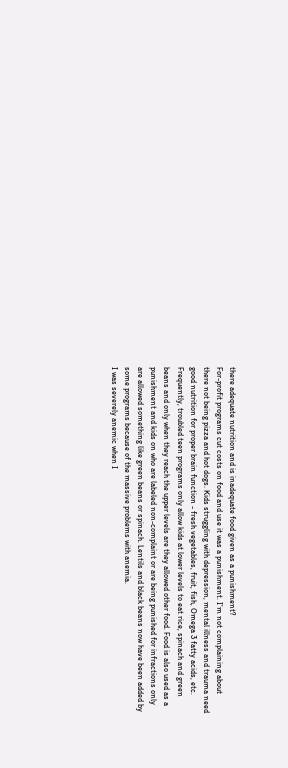there adequate nutrition and is inadequate food given as a punishment?
For-profit programs cut costs on food and use it was a punishment. I’m not complaining about there not being pizza and hot dogs. Kids struggling with depression, mental illness and trauma need good nutrition for proper brain function - fresh vegetables, fruit, fish, Omega 3 fatty acids, etc.
Frequently, troubled teen programs only allow kids at lower levels to eat rice, spinach and green beans and only when they reach the upper levels are they allowed other food. Food is also used as a punishment and kids on who are labeled non-complaint or are being punished for infractions only are allowed something like green beans or spinach. Lentils and black beans now have been added by some programs because of the massive problems with anemia.
I was severely anemic when I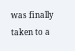was finally taken to a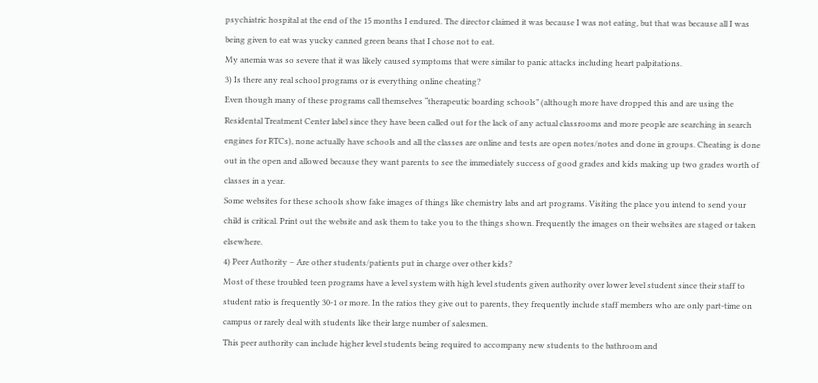psychiatric hospital at the end of the 15 months I endured. The director claimed it was because I was not eating, but that was because all I was being given to eat was yucky canned green beans that I chose not to eat.
My anemia was so severe that it was likely caused symptoms that were similar to panic attacks including heart palpitations.
3) Is there any real school programs or is everything online cheating?
Even though many of these programs call themselves “therapeutic boarding schools” (although more have dropped this and are using the Residental Treatment Center label since they have been called out for the lack of any actual classrooms and more people are searching in search engines for RTCs), none actually have schools and all the classes are online and tests are open notes/notes and done in groups. Cheating is done out in the open and allowed because they want parents to see the immediately success of good grades and kids making up two grades worth of classes in a year.
Some websites for these schools show fake images of things like chemistry labs and art programs. Visiting the place you intend to send your child is critical. Print out the website and ask them to take you to the things shown. Frequently the images on their websites are staged or taken elsewhere.
4) Peer Authority – Are other students/patients put in charge over other kids?
Most of these troubled teen programs have a level system with high level students given authority over lower level student since their staff to student ratio is frequently 30-1 or more. In the ratios they give out to parents, they frequently include staff members who are only part-time on campus or rarely deal with students like their large number of salesmen.
This peer authority can include higher level students being required to accompany new students to the bathroom and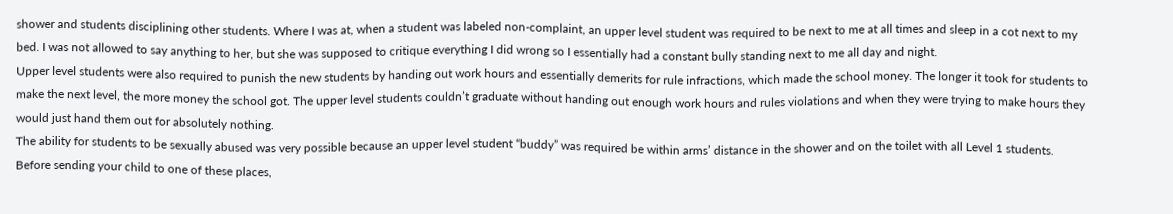shower and students disciplining other students. Where I was at, when a student was labeled non-complaint, an upper level student was required to be next to me at all times and sleep in a cot next to my bed. I was not allowed to say anything to her, but she was supposed to critique everything I did wrong so I essentially had a constant bully standing next to me all day and night.
Upper level students were also required to punish the new students by handing out work hours and essentially demerits for rule infractions, which made the school money. The longer it took for students to make the next level, the more money the school got. The upper level students couldn’t graduate without handing out enough work hours and rules violations and when they were trying to make hours they would just hand them out for absolutely nothing.
The ability for students to be sexually abused was very possible because an upper level student “buddy” was required be within arms’ distance in the shower and on the toilet with all Level 1 students.
Before sending your child to one of these places,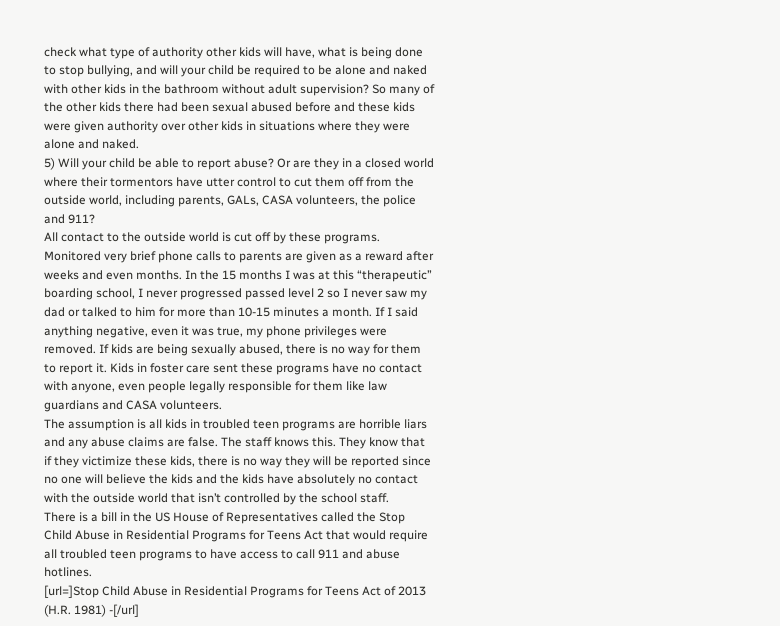check what type of authority other kids will have, what is being done to stop bullying, and will your child be required to be alone and naked with other kids in the bathroom without adult supervision? So many of the other kids there had been sexual abused before and these kids were given authority over other kids in situations where they were alone and naked.
5) Will your child be able to report abuse? Or are they in a closed world where their tormentors have utter control to cut them off from the outside world, including parents, GALs, CASA volunteers, the police and 911?
All contact to the outside world is cut off by these programs. Monitored very brief phone calls to parents are given as a reward after weeks and even months. In the 15 months I was at this “therapeutic” boarding school, I never progressed passed level 2 so I never saw my dad or talked to him for more than 10-15 minutes a month. If I said anything negative, even it was true, my phone privileges were removed. If kids are being sexually abused, there is no way for them to report it. Kids in foster care sent these programs have no contact with anyone, even people legally responsible for them like law guardians and CASA volunteers.
The assumption is all kids in troubled teen programs are horrible liars and any abuse claims are false. The staff knows this. They know that if they victimize these kids, there is no way they will be reported since no one will believe the kids and the kids have absolutely no contact with the outside world that isn’t controlled by the school staff.
There is a bill in the US House of Representatives called the Stop Child Abuse in Residential Programs for Teens Act that would require all troubled teen programs to have access to call 911 and abuse hotlines.
[url=]Stop Child Abuse in Residential Programs for Teens Act of 2013 (H.R. 1981) -[/url]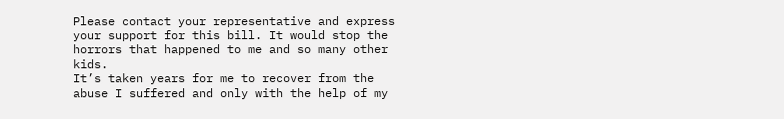Please contact your representative and express your support for this bill. It would stop the horrors that happened to me and so many other kids.
It’s taken years for me to recover from the abuse I suffered and only with the help of my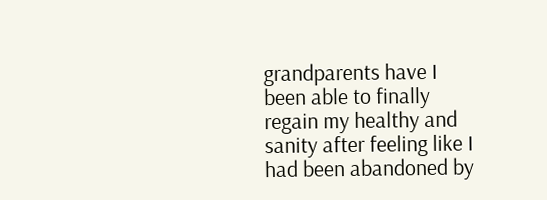grandparents have I been able to finally regain my healthy and sanity after feeling like I had been abandoned by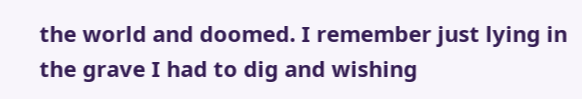the world and doomed. I remember just lying in the grave I had to dig and wishing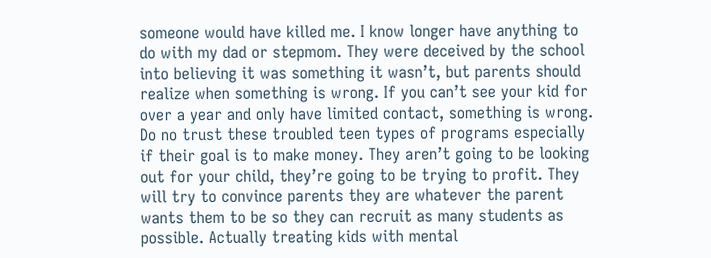someone would have killed me. I know longer have anything to do with my dad or stepmom. They were deceived by the school into believing it was something it wasn’t, but parents should realize when something is wrong. If you can’t see your kid for over a year and only have limited contact, something is wrong.
Do no trust these troubled teen types of programs especially if their goal is to make money. They aren’t going to be looking out for your child, they’re going to be trying to profit. They will try to convince parents they are whatever the parent wants them to be so they can recruit as many students as possible. Actually treating kids with mental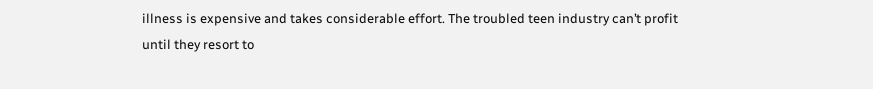illness is expensive and takes considerable effort. The troubled teen industry can’t profit until they resort to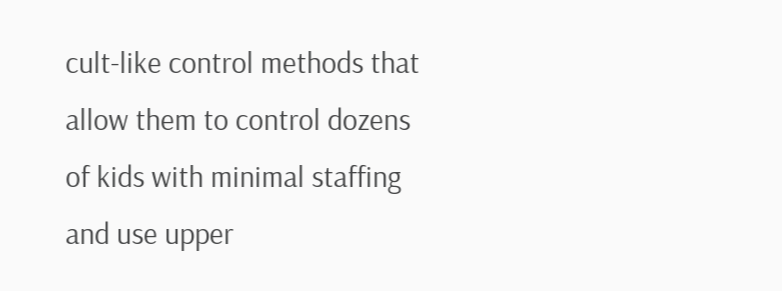cult-like control methods that allow them to control dozens of kids with minimal staffing and use upper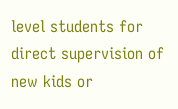level students for direct supervision of new kids or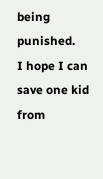being punished.
I hope I can save one kid from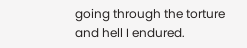going through the torture and hell I endured.